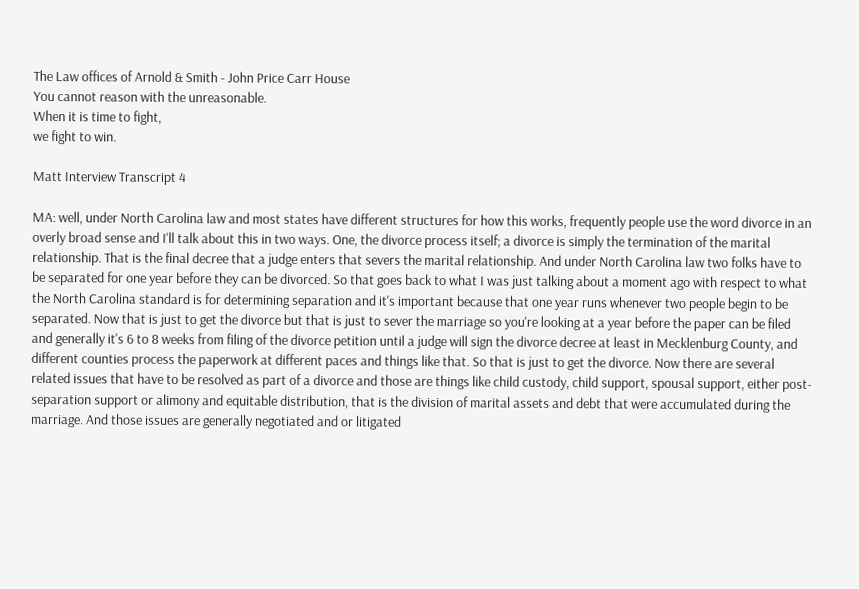The Law offices of Arnold & Smith - John Price Carr House
You cannot reason with the unreasonable.
When it is time to fight,
we fight to win.

Matt Interview Transcript 4

MA: well, under North Carolina law and most states have different structures for how this works, frequently people use the word divorce in an overly broad sense and I'll talk about this in two ways. One, the divorce process itself; a divorce is simply the termination of the marital relationship. That is the final decree that a judge enters that severs the marital relationship. And under North Carolina law two folks have to be separated for one year before they can be divorced. So that goes back to what I was just talking about a moment ago with respect to what the North Carolina standard is for determining separation and it's important because that one year runs whenever two people begin to be separated. Now that is just to get the divorce but that is just to sever the marriage so you're looking at a year before the paper can be filed and generally it's 6 to 8 weeks from filing of the divorce petition until a judge will sign the divorce decree at least in Mecklenburg County, and different counties process the paperwork at different paces and things like that. So that is just to get the divorce. Now there are several related issues that have to be resolved as part of a divorce and those are things like child custody, child support, spousal support, either post-separation support or alimony and equitable distribution, that is the division of marital assets and debt that were accumulated during the marriage. And those issues are generally negotiated and or litigated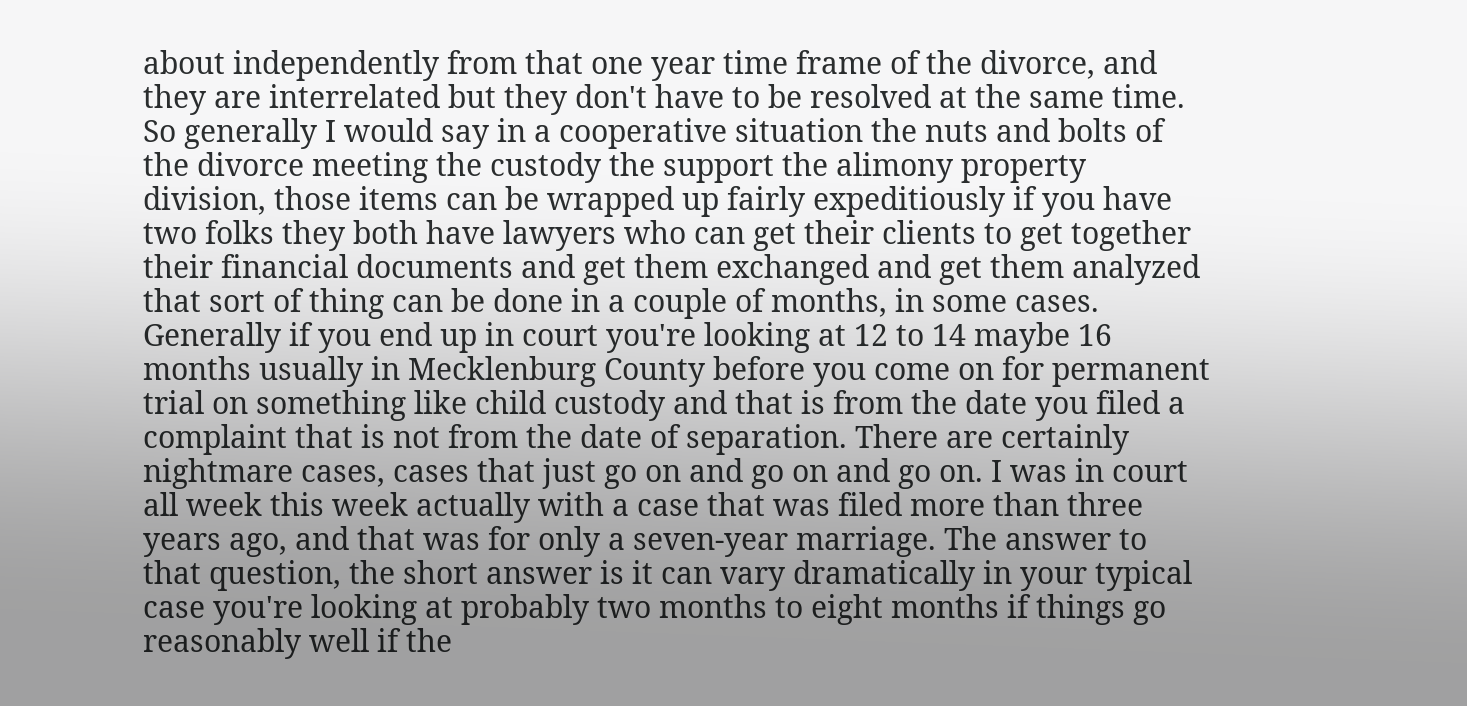about independently from that one year time frame of the divorce, and they are interrelated but they don't have to be resolved at the same time. So generally I would say in a cooperative situation the nuts and bolts of the divorce meeting the custody the support the alimony property division, those items can be wrapped up fairly expeditiously if you have two folks they both have lawyers who can get their clients to get together their financial documents and get them exchanged and get them analyzed that sort of thing can be done in a couple of months, in some cases. Generally if you end up in court you're looking at 12 to 14 maybe 16 months usually in Mecklenburg County before you come on for permanent trial on something like child custody and that is from the date you filed a complaint that is not from the date of separation. There are certainly nightmare cases, cases that just go on and go on and go on. I was in court all week this week actually with a case that was filed more than three years ago, and that was for only a seven-year marriage. The answer to that question, the short answer is it can vary dramatically in your typical case you're looking at probably two months to eight months if things go reasonably well if the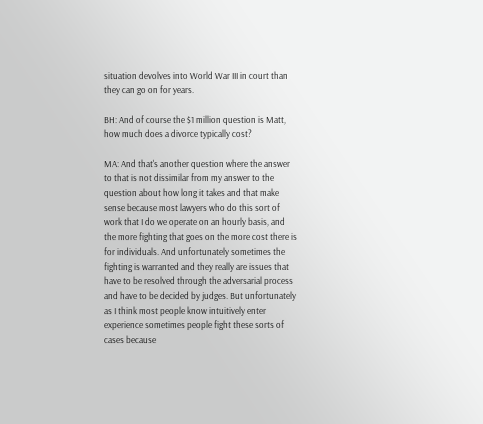situation devolves into World War III in court than they can go on for years.

BH: And of course the $1 million question is Matt, how much does a divorce typically cost?

MA: And that's another question where the answer to that is not dissimilar from my answer to the question about how long it takes and that make sense because most lawyers who do this sort of work that I do we operate on an hourly basis, and the more fighting that goes on the more cost there is for individuals. And unfortunately sometimes the fighting is warranted and they really are issues that have to be resolved through the adversarial process and have to be decided by judges. But unfortunately as I think most people know intuitively enter experience sometimes people fight these sorts of cases because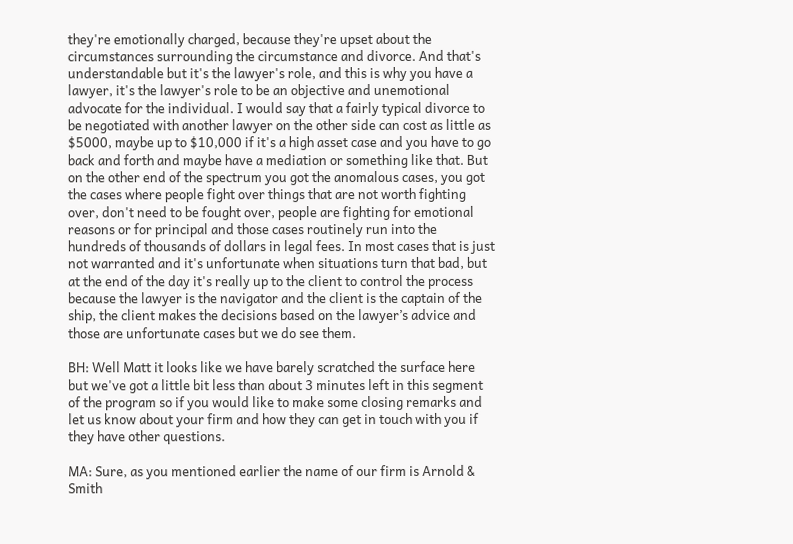they're emotionally charged, because they're upset about the circumstances surrounding the circumstance and divorce. And that's understandable but it's the lawyer's role, and this is why you have a lawyer, it's the lawyer's role to be an objective and unemotional advocate for the individual. I would say that a fairly typical divorce to be negotiated with another lawyer on the other side can cost as little as $5000, maybe up to $10,000 if it's a high asset case and you have to go back and forth and maybe have a mediation or something like that. But on the other end of the spectrum you got the anomalous cases, you got the cases where people fight over things that are not worth fighting over, don't need to be fought over, people are fighting for emotional reasons or for principal and those cases routinely run into the hundreds of thousands of dollars in legal fees. In most cases that is just not warranted and it's unfortunate when situations turn that bad, but at the end of the day it's really up to the client to control the process because the lawyer is the navigator and the client is the captain of the ship, the client makes the decisions based on the lawyer’s advice and those are unfortunate cases but we do see them.

BH: Well Matt it looks like we have barely scratched the surface here but we've got a little bit less than about 3 minutes left in this segment of the program so if you would like to make some closing remarks and let us know about your firm and how they can get in touch with you if they have other questions.

MA: Sure, as you mentioned earlier the name of our firm is Arnold & Smith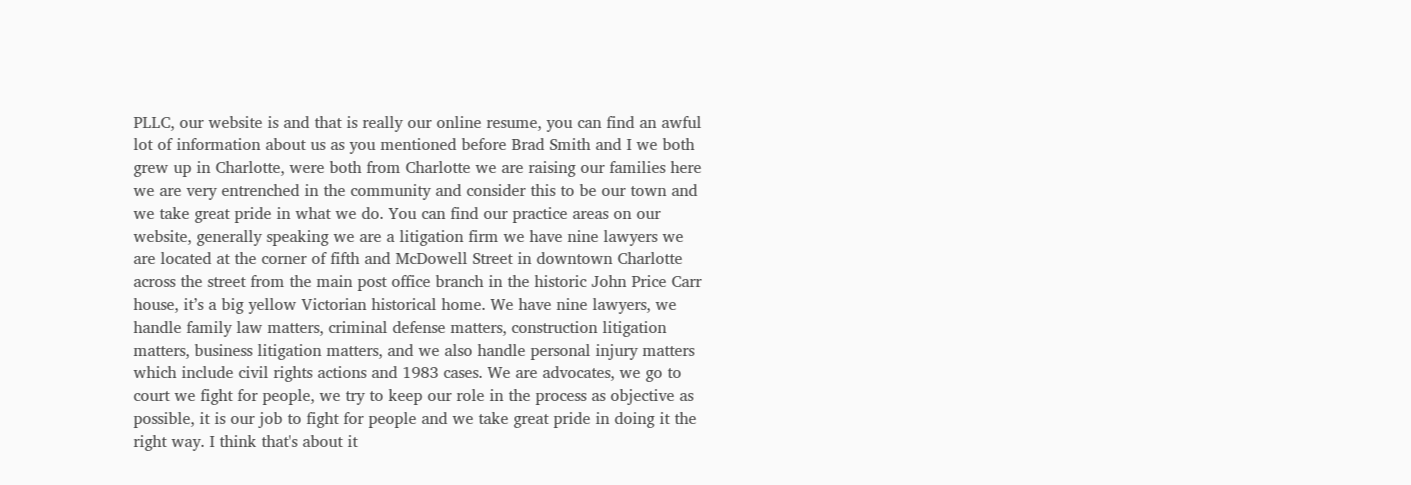PLLC, our website is and that is really our online resume, you can find an awful lot of information about us as you mentioned before Brad Smith and I we both grew up in Charlotte, were both from Charlotte we are raising our families here we are very entrenched in the community and consider this to be our town and we take great pride in what we do. You can find our practice areas on our website, generally speaking we are a litigation firm we have nine lawyers we are located at the corner of fifth and McDowell Street in downtown Charlotte across the street from the main post office branch in the historic John Price Carr house, it’s a big yellow Victorian historical home. We have nine lawyers, we handle family law matters, criminal defense matters, construction litigation matters, business litigation matters, and we also handle personal injury matters which include civil rights actions and 1983 cases. We are advocates, we go to court we fight for people, we try to keep our role in the process as objective as possible, it is our job to fight for people and we take great pride in doing it the right way. I think that's about it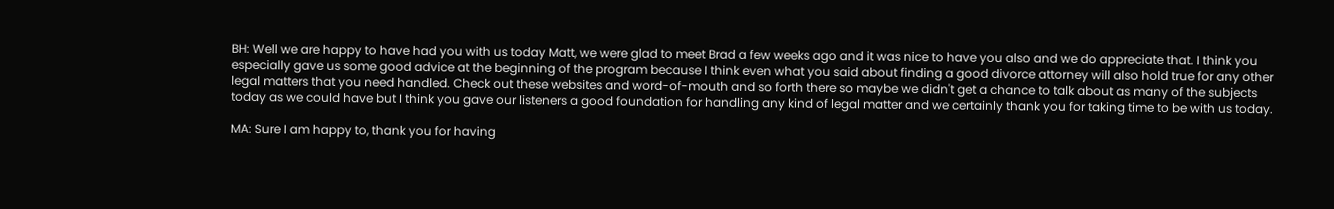BH: Well we are happy to have had you with us today Matt, we were glad to meet Brad a few weeks ago and it was nice to have you also and we do appreciate that. I think you especially gave us some good advice at the beginning of the program because I think even what you said about finding a good divorce attorney will also hold true for any other legal matters that you need handled. Check out these websites and word-of-mouth and so forth there so maybe we didn't get a chance to talk about as many of the subjects today as we could have but I think you gave our listeners a good foundation for handling any kind of legal matter and we certainly thank you for taking time to be with us today.

MA: Sure I am happy to, thank you for having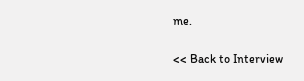me.

<< Back to Interview